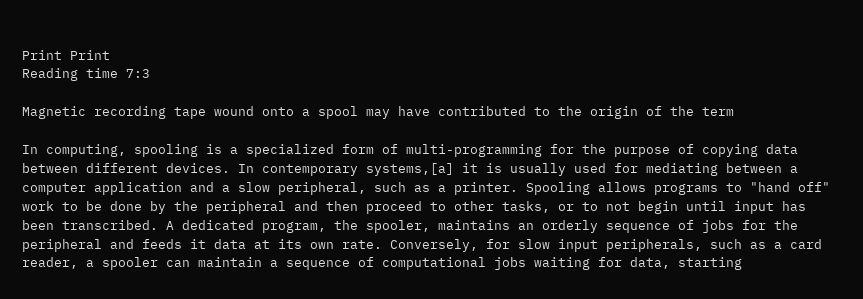Print Print
Reading time 7:3

Magnetic recording tape wound onto a spool may have contributed to the origin of the term

In computing, spooling is a specialized form of multi-programming for the purpose of copying data between different devices. In contemporary systems,[a] it is usually used for mediating between a computer application and a slow peripheral, such as a printer. Spooling allows programs to "hand off" work to be done by the peripheral and then proceed to other tasks, or to not begin until input has been transcribed. A dedicated program, the spooler, maintains an orderly sequence of jobs for the peripheral and feeds it data at its own rate. Conversely, for slow input peripherals, such as a card reader, a spooler can maintain a sequence of computational jobs waiting for data, starting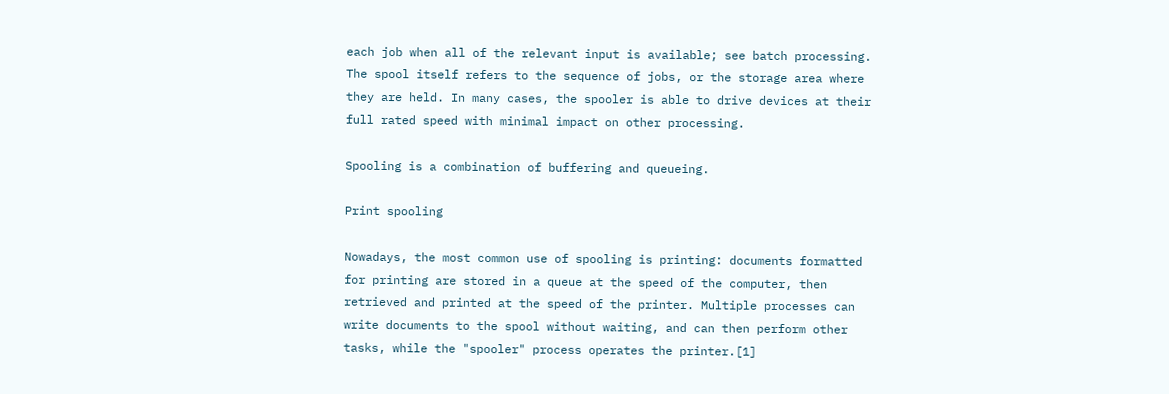each job when all of the relevant input is available; see batch processing. The spool itself refers to the sequence of jobs, or the storage area where they are held. In many cases, the spooler is able to drive devices at their full rated speed with minimal impact on other processing.

Spooling is a combination of buffering and queueing.

Print spooling

Nowadays, the most common use of spooling is printing: documents formatted for printing are stored in a queue at the speed of the computer, then retrieved and printed at the speed of the printer. Multiple processes can write documents to the spool without waiting, and can then perform other tasks, while the "spooler" process operates the printer.[1]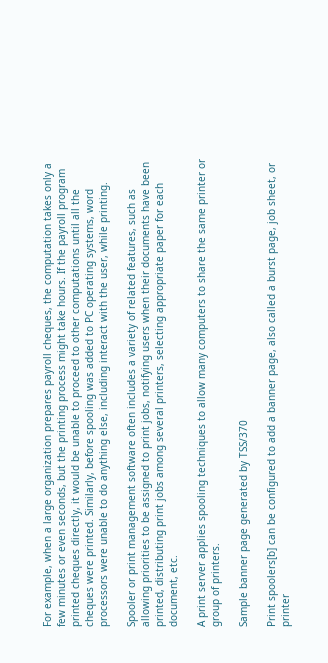For example, when a large organization prepares payroll cheques, the computation takes only a few minutes or even seconds, but the printing process might take hours. If the payroll program printed cheques directly, it would be unable to proceed to other computations until all the cheques were printed. Similarly, before spooling was added to PC operating systems, word processors were unable to do anything else, including interact with the user, while printing.

Spooler or print management software often includes a variety of related features, such as allowing priorities to be assigned to print jobs, notifying users when their documents have been printed, distributing print jobs among several printers, selecting appropriate paper for each document, etc.

A print server applies spooling techniques to allow many computers to share the same printer or group of printers.

Sample banner page generated by TSS/370

Print spoolers[b] can be configured to add a banner page, also called a burst page, job sheet, or printer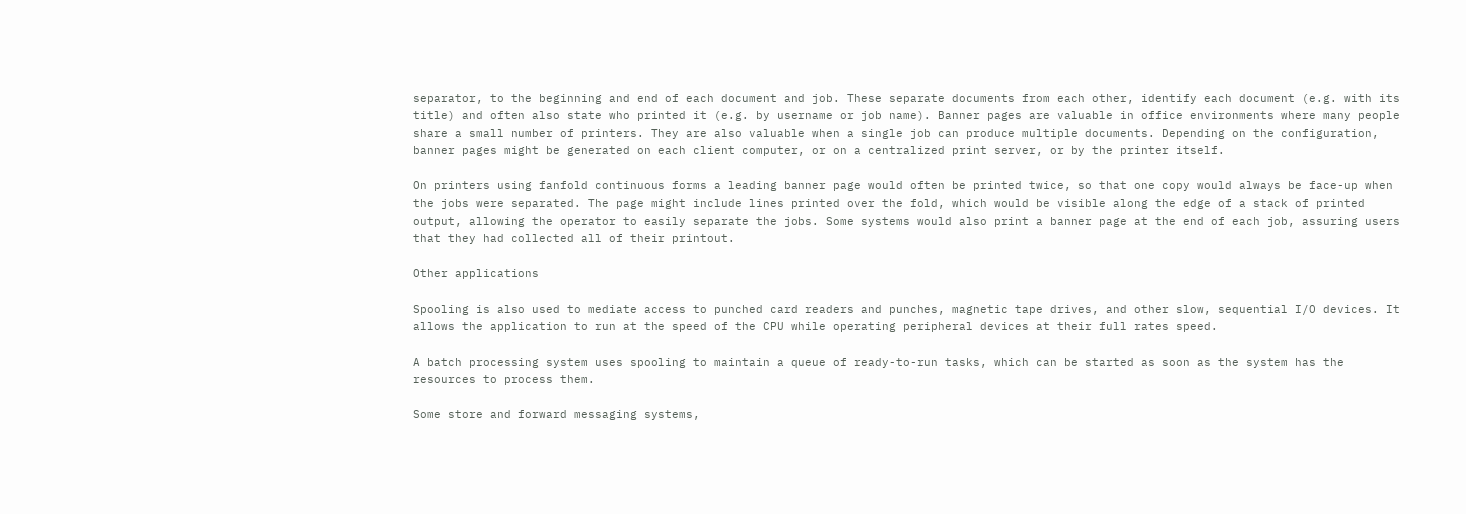separator, to the beginning and end of each document and job. These separate documents from each other, identify each document (e.g. with its title) and often also state who printed it (e.g. by username or job name). Banner pages are valuable in office environments where many people share a small number of printers. They are also valuable when a single job can produce multiple documents. Depending on the configuration, banner pages might be generated on each client computer, or on a centralized print server, or by the printer itself.

On printers using fanfold continuous forms a leading banner page would often be printed twice, so that one copy would always be face-up when the jobs were separated. The page might include lines printed over the fold, which would be visible along the edge of a stack of printed output, allowing the operator to easily separate the jobs. Some systems would also print a banner page at the end of each job, assuring users that they had collected all of their printout.

Other applications

Spooling is also used to mediate access to punched card readers and punches, magnetic tape drives, and other slow, sequential I/O devices. It allows the application to run at the speed of the CPU while operating peripheral devices at their full rates speed.

A batch processing system uses spooling to maintain a queue of ready-to-run tasks, which can be started as soon as the system has the resources to process them.

Some store and forward messaging systems,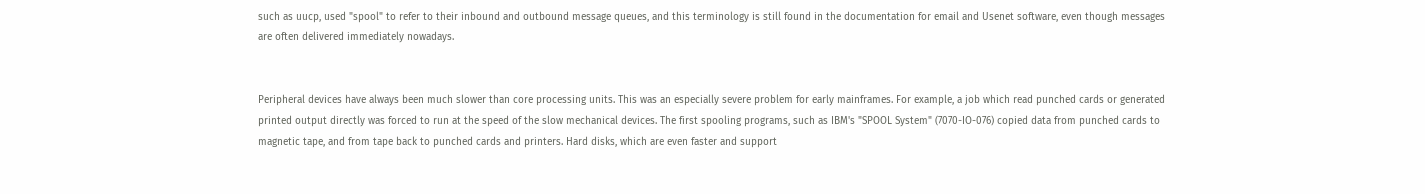such as uucp, used "spool" to refer to their inbound and outbound message queues, and this terminology is still found in the documentation for email and Usenet software, even though messages are often delivered immediately nowadays.


Peripheral devices have always been much slower than core processing units. This was an especially severe problem for early mainframes. For example, a job which read punched cards or generated printed output directly was forced to run at the speed of the slow mechanical devices. The first spooling programs, such as IBM's "SPOOL System" (7070-IO-076) copied data from punched cards to magnetic tape, and from tape back to punched cards and printers. Hard disks, which are even faster and support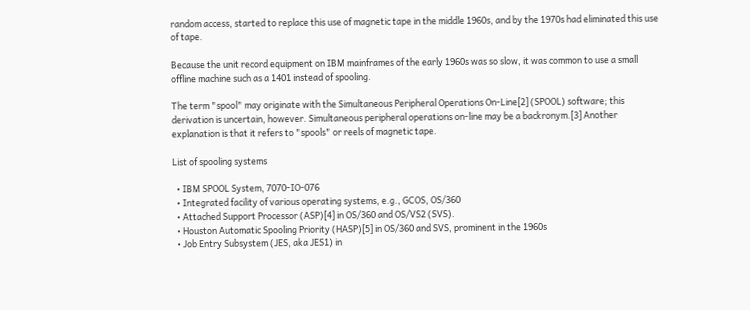random access, started to replace this use of magnetic tape in the middle 1960s, and by the 1970s had eliminated this use of tape.

Because the unit record equipment on IBM mainframes of the early 1960s was so slow, it was common to use a small offline machine such as a 1401 instead of spooling.

The term "spool" may originate with the Simultaneous Peripheral Operations On-Line[2] (SPOOL) software; this derivation is uncertain, however. Simultaneous peripheral operations on-line may be a backronym.[3] Another explanation is that it refers to "spools" or reels of magnetic tape.

List of spooling systems

  • IBM SPOOL System, 7070-IO-076
  • Integrated facility of various operating systems, e.g., GCOS, OS/360
  • Attached Support Processor (ASP)[4] in OS/360 and OS/VS2 (SVS).
  • Houston Automatic Spooling Priority (HASP)[5] in OS/360 and SVS, prominent in the 1960s
  • Job Entry Subsystem (JES, aka JES1) in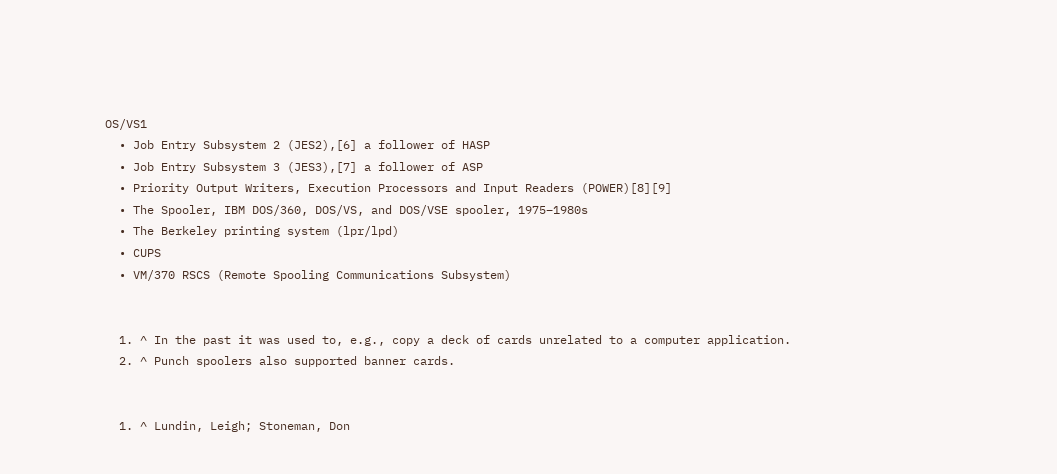OS/VS1
  • Job Entry Subsystem 2 (JES2),[6] a follower of HASP
  • Job Entry Subsystem 3 (JES3),[7] a follower of ASP
  • Priority Output Writers, Execution Processors and Input Readers (POWER)[8][9]
  • The Spooler, IBM DOS/360, DOS/VS, and DOS/VSE spooler, 1975–1980s
  • The Berkeley printing system (lpr/lpd)
  • CUPS
  • VM/370 RSCS (Remote Spooling Communications Subsystem)


  1. ^ In the past it was used to, e.g., copy a deck of cards unrelated to a computer application.
  2. ^ Punch spoolers also supported banner cards.


  1. ^ Lundin, Leigh; Stoneman, Don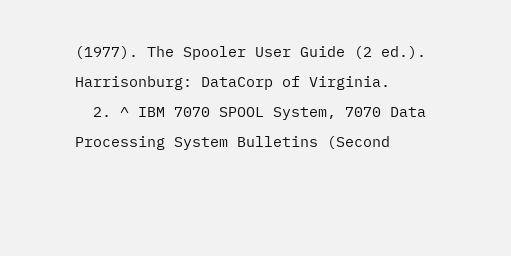(1977). The Spooler User Guide (2 ed.). Harrisonburg: DataCorp of Virginia.
  2. ^ IBM 7070 SPOOL System, 7070 Data Processing System Bulletins (Second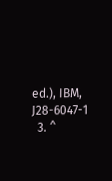ed.), IBM, J28-6047-1
  3. ^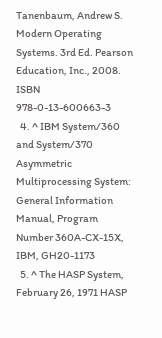Tanenbaum, Andrew S. Modern Operating Systems. 3rd Ed. Pearson Education, Inc., 2008. ISBN 978-0-13-600663-3
  4. ^ IBM System/360 and System/370 Asymmetric Multiprocessing System: General Information Manual, Program Number 360A-CX-15X, IBM, GH20-1173
  5. ^ The HASP System, February 26, 1971 HASP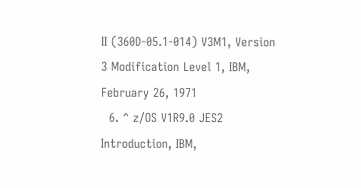II (360D-05.1-014) V3M1, Version 3 Modification Level 1, IBM, February 26, 1971
  6. ^ z/OS V1R9.0 JES2 Introduction, IBM,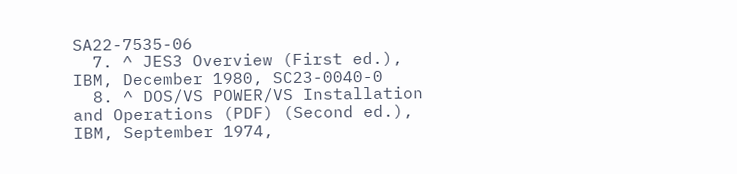SA22-7535-06
  7. ^ JES3 Overview (First ed.), IBM, December 1980, SC23-0040-0
  8. ^ DOS/VS POWER/VS Installation and Operations (PDF) (Second ed.), IBM, September 1974,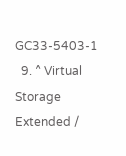GC33-5403-1
  9. ^ Virtual Storage Extended /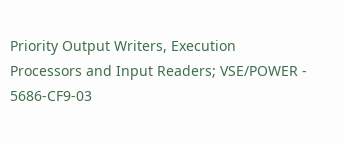Priority Output Writers, Execution Processors and Input Readers; VSE/POWER - 5686-CF9-03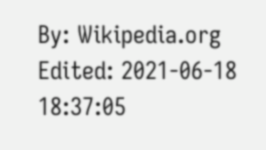By: Wikipedia.org
Edited: 2021-06-18 18:37:05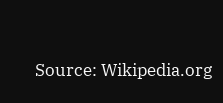Source: Wikipedia.org